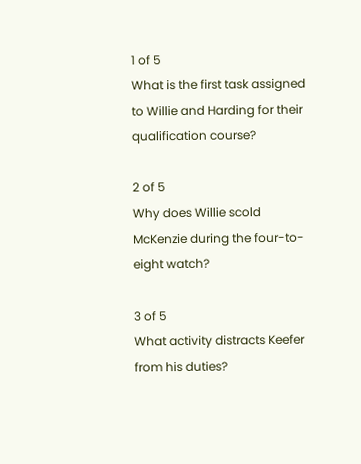1 of 5
What is the first task assigned to Willie and Harding for their qualification course?

2 of 5
Why does Willie scold McKenzie during the four-to-eight watch?

3 of 5
What activity distracts Keefer from his duties?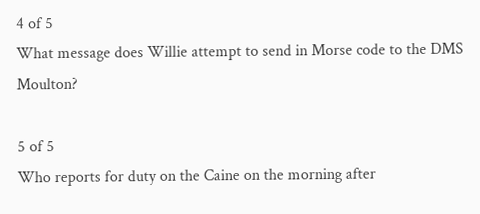4 of 5
What message does Willie attempt to send in Morse code to the DMS Moulton?

5 of 5
Who reports for duty on the Caine on the morning after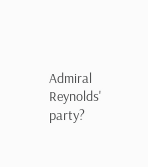Admiral Reynolds' party?